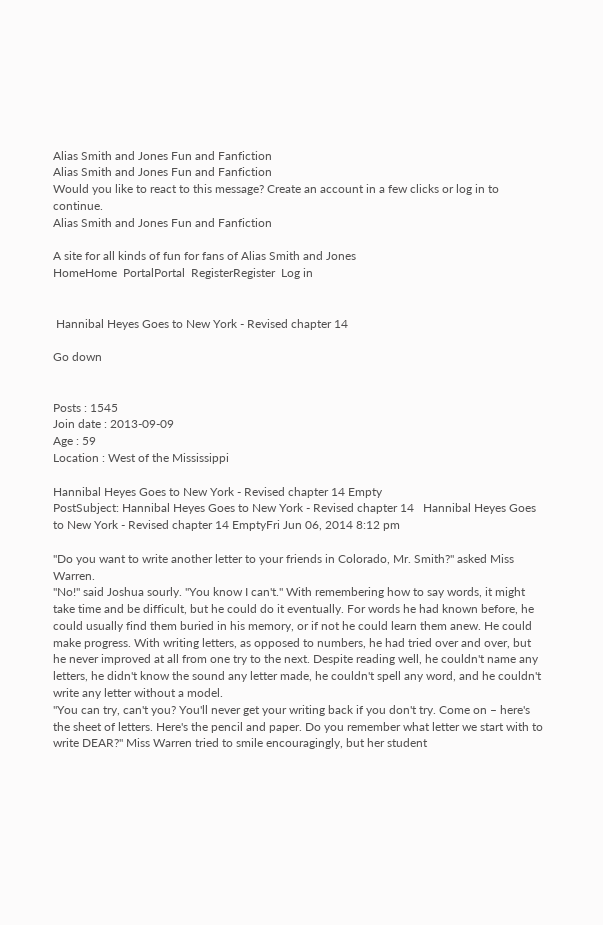Alias Smith and Jones Fun and Fanfiction
Alias Smith and Jones Fun and Fanfiction
Would you like to react to this message? Create an account in a few clicks or log in to continue.
Alias Smith and Jones Fun and Fanfiction

A site for all kinds of fun for fans of Alias Smith and Jones
HomeHome  PortalPortal  RegisterRegister  Log in


 Hannibal Heyes Goes to New York - Revised chapter 14

Go down


Posts : 1545
Join date : 2013-09-09
Age : 59
Location : West of the Mississippi

Hannibal Heyes Goes to New York - Revised chapter 14 Empty
PostSubject: Hannibal Heyes Goes to New York - Revised chapter 14   Hannibal Heyes Goes to New York - Revised chapter 14 EmptyFri Jun 06, 2014 8:12 pm

"Do you want to write another letter to your friends in Colorado, Mr. Smith?" asked Miss Warren.
"No!" said Joshua sourly. "You know I can't." With remembering how to say words, it might take time and be difficult, but he could do it eventually. For words he had known before, he could usually find them buried in his memory, or if not he could learn them anew. He could make progress. With writing letters, as opposed to numbers, he had tried over and over, but he never improved at all from one try to the next. Despite reading well, he couldn't name any letters, he didn't know the sound any letter made, he couldn't spell any word, and he couldn't write any letter without a model.
"You can try, can't you? You'll never get your writing back if you don't try. Come on – here's the sheet of letters. Here's the pencil and paper. Do you remember what letter we start with to write DEAR?" Miss Warren tried to smile encouragingly, but her student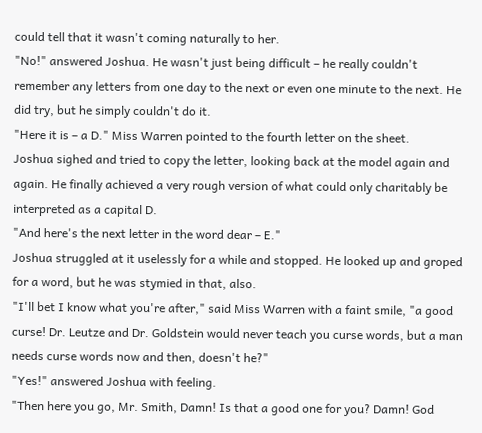could tell that it wasn't coming naturally to her.
"No!" answered Joshua. He wasn't just being difficult – he really couldn't remember any letters from one day to the next or even one minute to the next. He did try, but he simply couldn't do it.
"Here it is – a D." Miss Warren pointed to the fourth letter on the sheet.
Joshua sighed and tried to copy the letter, looking back at the model again and again. He finally achieved a very rough version of what could only charitably be interpreted as a capital D.
"And here's the next letter in the word dear – E."
Joshua struggled at it uselessly for a while and stopped. He looked up and groped for a word, but he was stymied in that, also.
"I'll bet I know what you're after," said Miss Warren with a faint smile, "a good curse! Dr. Leutze and Dr. Goldstein would never teach you curse words, but a man needs curse words now and then, doesn't he?"
"Yes!" answered Joshua with feeling.
"Then here you go, Mr. Smith, Damn! Is that a good one for you? Damn! God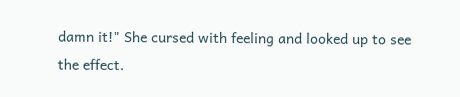damn it!" She cursed with feeling and looked up to see the effect.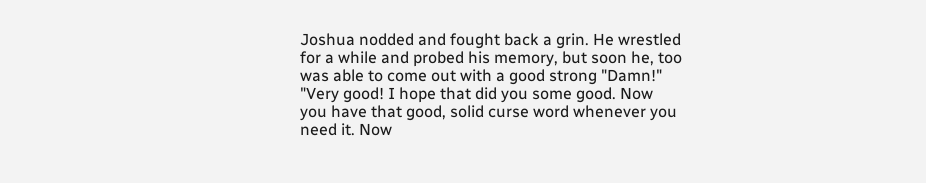Joshua nodded and fought back a grin. He wrestled for a while and probed his memory, but soon he, too was able to come out with a good strong "Damn!"
"Very good! I hope that did you some good. Now you have that good, solid curse word whenever you need it. Now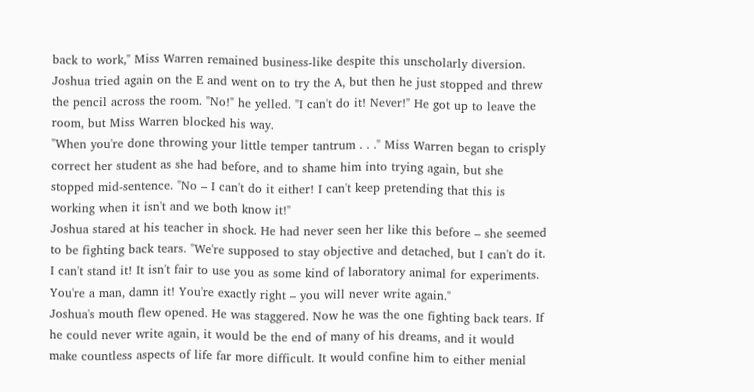back to work," Miss Warren remained business-like despite this unscholarly diversion.
Joshua tried again on the E and went on to try the A, but then he just stopped and threw the pencil across the room. "No!" he yelled. "I can't do it! Never!" He got up to leave the room, but Miss Warren blocked his way.
"When you're done throwing your little temper tantrum . . ." Miss Warren began to crisply correct her student as she had before, and to shame him into trying again, but she stopped mid-sentence. "No – I can't do it either! I can't keep pretending that this is working when it isn't and we both know it!"
Joshua stared at his teacher in shock. He had never seen her like this before – she seemed to be fighting back tears. "We're supposed to stay objective and detached, but I can't do it. I can't stand it! It isn't fair to use you as some kind of laboratory animal for experiments. You're a man, damn it! You're exactly right – you will never write again."
Joshua's mouth flew opened. He was staggered. Now he was the one fighting back tears. If he could never write again, it would be the end of many of his dreams, and it would make countless aspects of life far more difficult. It would confine him to either menial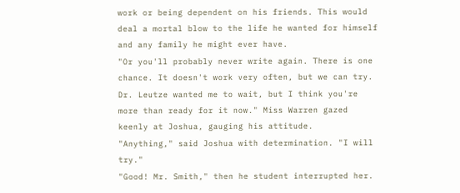work or being dependent on his friends. This would deal a mortal blow to the life he wanted for himself and any family he might ever have.
"Or you'll probably never write again. There is one chance. It doesn't work very often, but we can try. Dr. Leutze wanted me to wait, but I think you're more than ready for it now." Miss Warren gazed keenly at Joshua, gauging his attitude.
"Anything," said Joshua with determination. "I will try."
"Good! Mr. Smith," then he student interrupted her.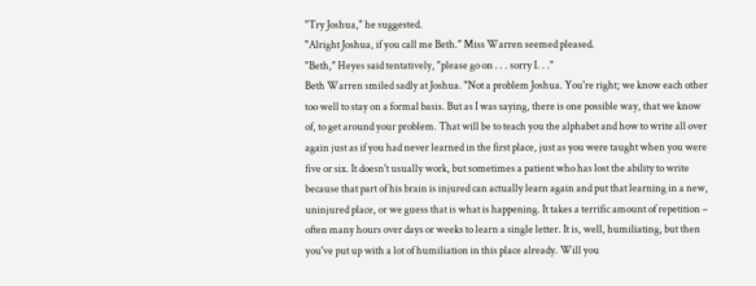"Try Joshua," he suggested.
"Alright Joshua, if you call me Beth." Miss Warren seemed pleased.
"Beth," Heyes said tentatively, "please go on . . . sorry I. . ."
Beth Warren smiled sadly at Joshua. "Not a problem Joshua. You're right; we know each other too well to stay on a formal basis. But as I was saying, there is one possible way, that we know of, to get around your problem. That will be to teach you the alphabet and how to write all over again just as if you had never learned in the first place, just as you were taught when you were five or six. It doesn't usually work, but sometimes a patient who has lost the ability to write because that part of his brain is injured can actually learn again and put that learning in a new, uninjured place, or we guess that is what is happening. It takes a terrific amount of repetition – often many hours over days or weeks to learn a single letter. It is, well, humiliating, but then you've put up with a lot of humiliation in this place already. Will you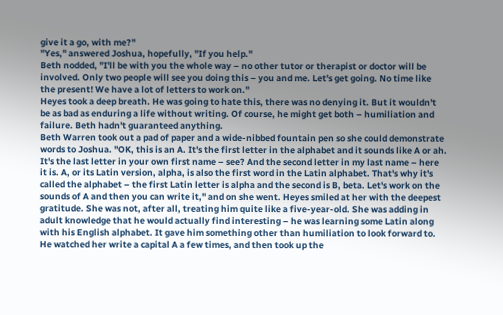give it a go, with me?"
"Yes," answered Joshua, hopefully, "If you help."
Beth nodded, "I'll be with you the whole way – no other tutor or therapist or doctor will be involved. Only two people will see you doing this – you and me. Let's get going. No time like the present! We have a lot of letters to work on."
Heyes took a deep breath. He was going to hate this, there was no denying it. But it wouldn't be as bad as enduring a life without writing. Of course, he might get both – humiliation and failure. Beth hadn't guaranteed anything.
Beth Warren took out a pad of paper and a wide-nibbed fountain pen so she could demonstrate words to Joshua. "OK, this is an A. It's the first letter in the alphabet and it sounds like A or ah. It's the last letter in your own first name – see? And the second letter in my last name – here it is. A, or its Latin version, alpha, is also the first word in the Latin alphabet. That's why it's called the alphabet – the first Latin letter is alpha and the second is B, beta. Let's work on the sounds of A and then you can write it," and on she went. Heyes smiled at her with the deepest gratitude. She was not, after all, treating him quite like a five-year-old. She was adding in adult knowledge that he would actually find interesting – he was learning some Latin along with his English alphabet. It gave him something other than humiliation to look forward to. He watched her write a capital A a few times, and then took up the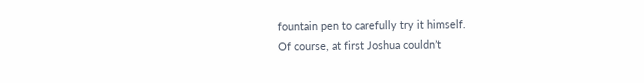fountain pen to carefully try it himself.
Of course, at first Joshua couldn’t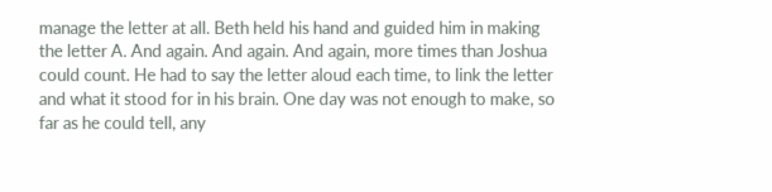manage the letter at all. Beth held his hand and guided him in making the letter A. And again. And again. And again, more times than Joshua could count. He had to say the letter aloud each time, to link the letter and what it stood for in his brain. One day was not enough to make, so far as he could tell, any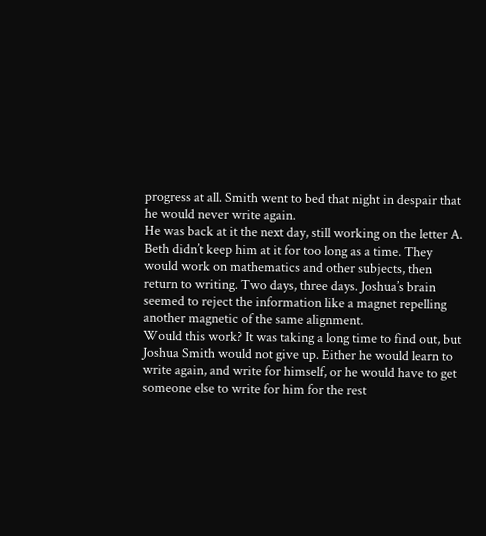progress at all. Smith went to bed that night in despair that he would never write again.
He was back at it the next day, still working on the letter A. Beth didn’t keep him at it for too long as a time. They would work on mathematics and other subjects, then return to writing. Two days, three days. Joshua’s brain seemed to reject the information like a magnet repelling another magnetic of the same alignment.
Would this work? It was taking a long time to find out, but Joshua Smith would not give up. Either he would learn to write again, and write for himself, or he would have to get someone else to write for him for the rest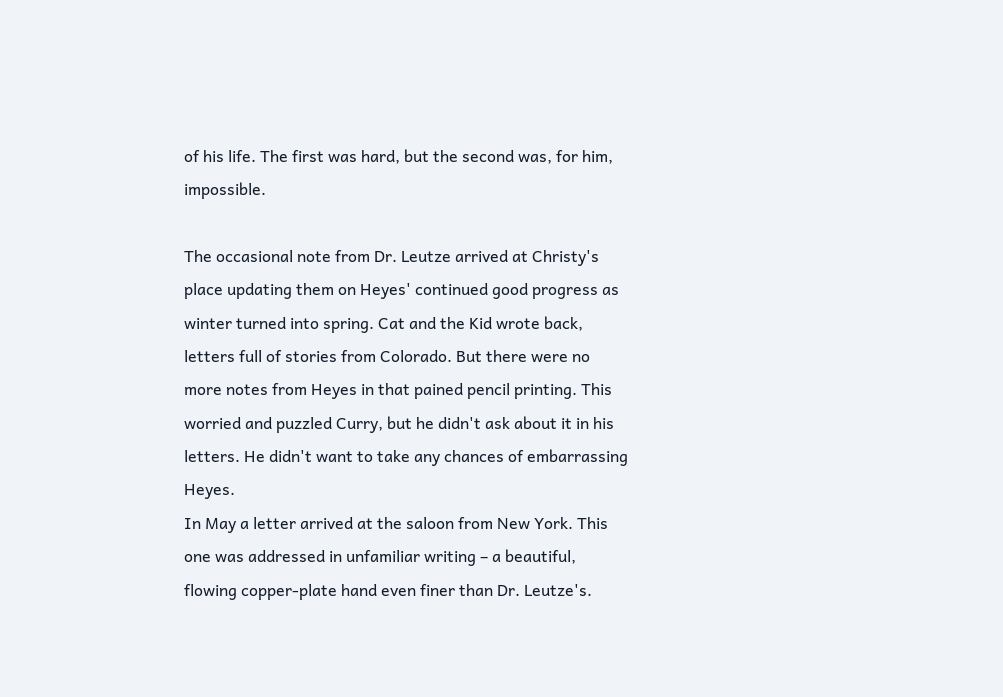of his life. The first was hard, but the second was, for him, impossible.

The occasional note from Dr. Leutze arrived at Christy's place updating them on Heyes' continued good progress as winter turned into spring. Cat and the Kid wrote back, letters full of stories from Colorado. But there were no more notes from Heyes in that pained pencil printing. This worried and puzzled Curry, but he didn't ask about it in his letters. He didn't want to take any chances of embarrassing Heyes.
In May a letter arrived at the saloon from New York. This one was addressed in unfamiliar writing – a beautiful, flowing copper-plate hand even finer than Dr. Leutze's.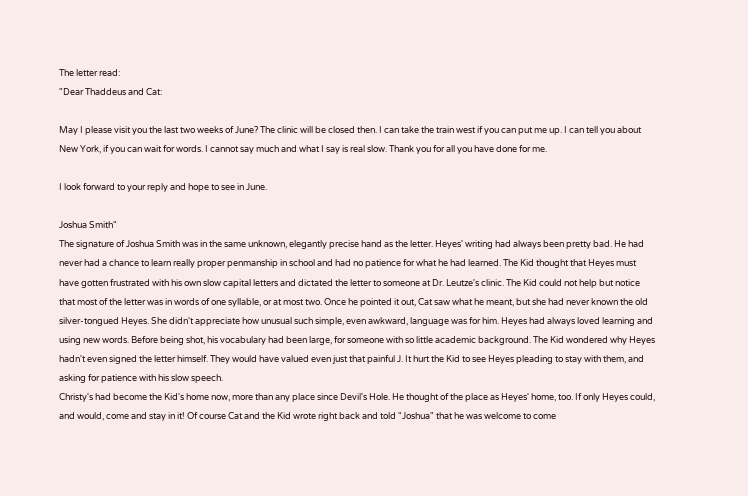The letter read:
"Dear Thaddeus and Cat:

May I please visit you the last two weeks of June? The clinic will be closed then. I can take the train west if you can put me up. I can tell you about New York, if you can wait for words. I cannot say much and what I say is real slow. Thank you for all you have done for me.

I look forward to your reply and hope to see in June.

Joshua Smith"
The signature of Joshua Smith was in the same unknown, elegantly precise hand as the letter. Heyes' writing had always been pretty bad. He had never had a chance to learn really proper penmanship in school and had no patience for what he had learned. The Kid thought that Heyes must have gotten frustrated with his own slow capital letters and dictated the letter to someone at Dr. Leutze's clinic. The Kid could not help but notice that most of the letter was in words of one syllable, or at most two. Once he pointed it out, Cat saw what he meant, but she had never known the old silver-tongued Heyes. She didn't appreciate how unusual such simple, even awkward, language was for him. Heyes had always loved learning and using new words. Before being shot, his vocabulary had been large, for someone with so little academic background. The Kid wondered why Heyes hadn't even signed the letter himself. They would have valued even just that painful J. It hurt the Kid to see Heyes pleading to stay with them, and asking for patience with his slow speech.
Christy's had become the Kid's home now, more than any place since Devil's Hole. He thought of the place as Heyes' home, too. If only Heyes could, and would, come and stay in it! Of course Cat and the Kid wrote right back and told "Joshua" that he was welcome to come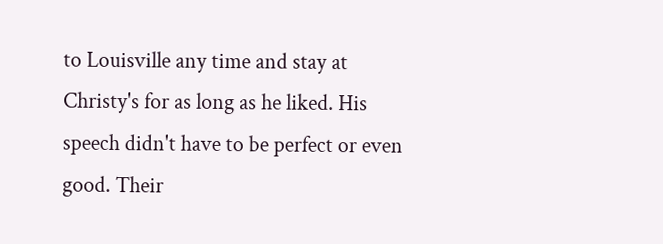to Louisville any time and stay at Christy's for as long as he liked. His speech didn't have to be perfect or even good. Their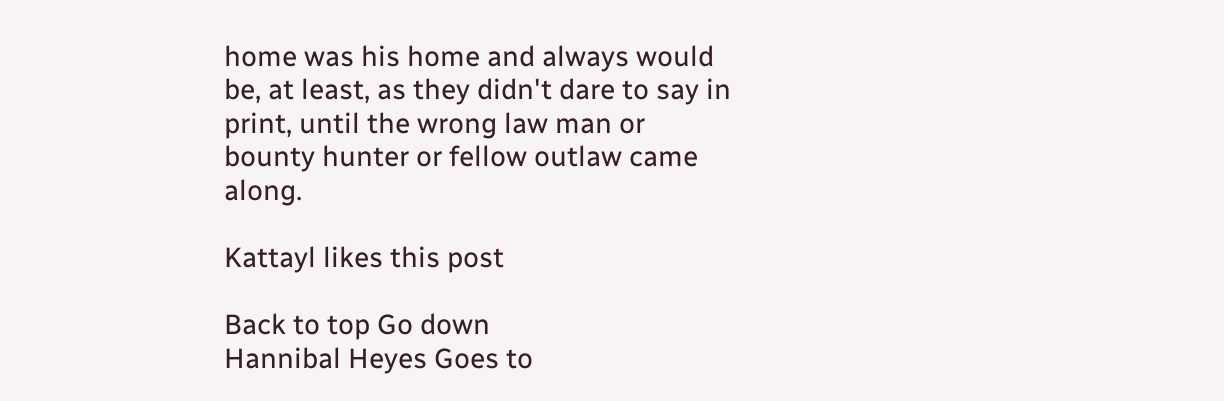home was his home and always would be, at least, as they didn't dare to say in print, until the wrong law man or bounty hunter or fellow outlaw came along.

Kattayl likes this post

Back to top Go down
Hannibal Heyes Goes to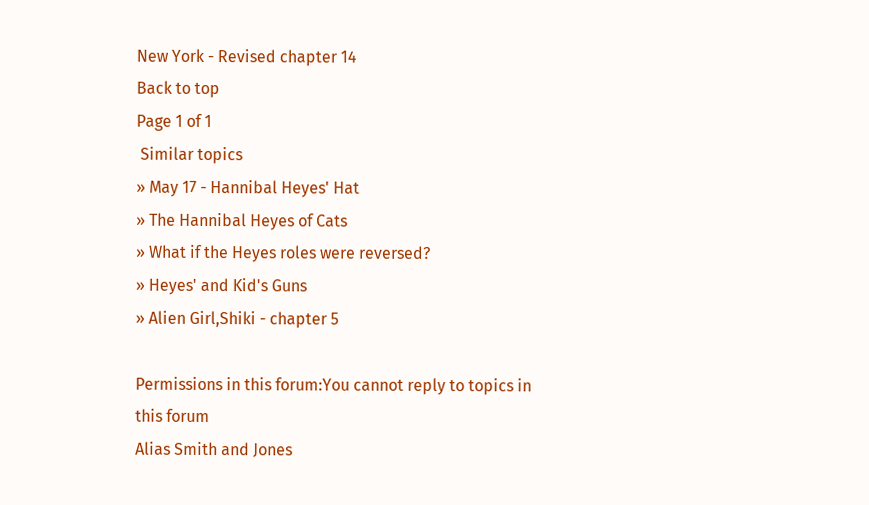New York - Revised chapter 14
Back to top
Page 1 of 1
 Similar topics
» May 17 - Hannibal Heyes' Hat
» The Hannibal Heyes of Cats
» What if the Heyes roles were reversed?
» Heyes' and Kid's Guns
» Alien Girl,Shiki - chapter 5

Permissions in this forum:You cannot reply to topics in this forum
Alias Smith and Jones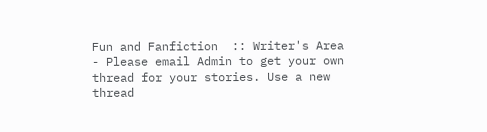Fun and Fanfiction  :: Writer's Area - Please email Admin to get your own thread for your stories. Use a new thread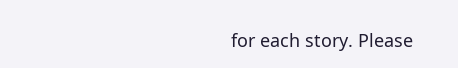for each story. Please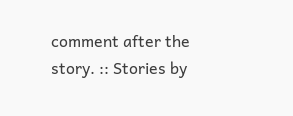comment after the story. :: Stories by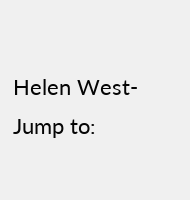Helen West-
Jump to: